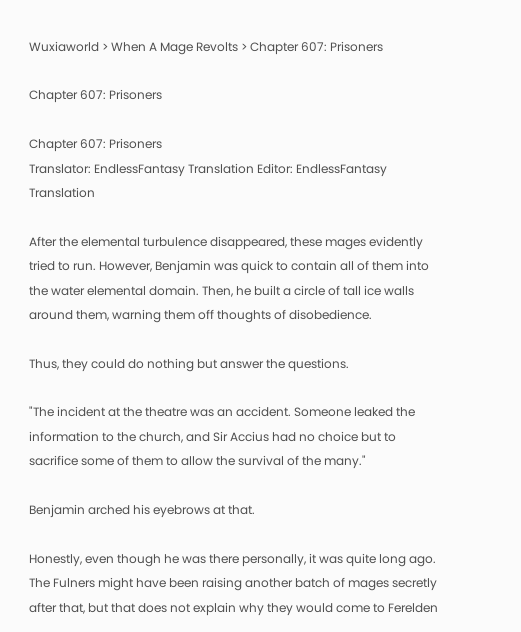Wuxiaworld > When A Mage Revolts > Chapter 607: Prisoners

Chapter 607: Prisoners

Chapter 607: Prisoners
Translator: EndlessFantasy Translation Editor: EndlessFantasy Translation

After the elemental turbulence disappeared, these mages evidently tried to run. However, Benjamin was quick to contain all of them into the water elemental domain. Then, he built a circle of tall ice walls around them, warning them off thoughts of disobedience.

Thus, they could do nothing but answer the questions.

"The incident at the theatre was an accident. Someone leaked the information to the church, and Sir Accius had no choice but to sacrifice some of them to allow the survival of the many."

Benjamin arched his eyebrows at that.

Honestly, even though he was there personally, it was quite long ago. The Fulners might have been raising another batch of mages secretly after that, but that does not explain why they would come to Ferelden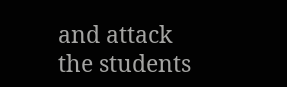and attack the students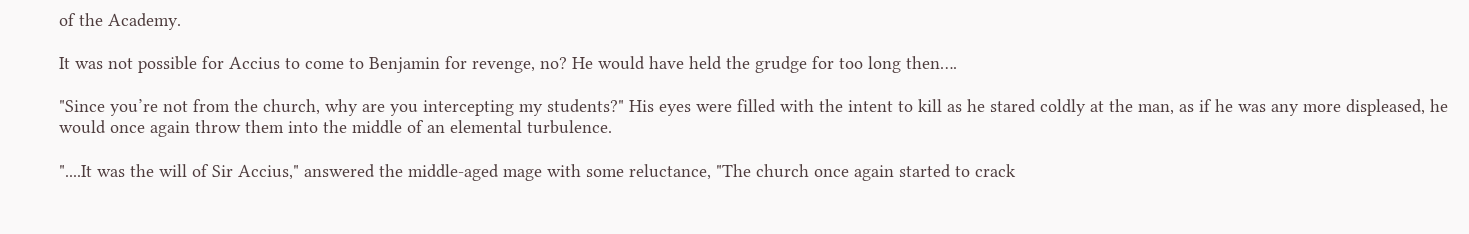of the Academy.

It was not possible for Accius to come to Benjamin for revenge, no? He would have held the grudge for too long then….

"Since you’re not from the church, why are you intercepting my students?" His eyes were filled with the intent to kill as he stared coldly at the man, as if he was any more displeased, he would once again throw them into the middle of an elemental turbulence.

"....It was the will of Sir Accius," answered the middle-aged mage with some reluctance, "The church once again started to crack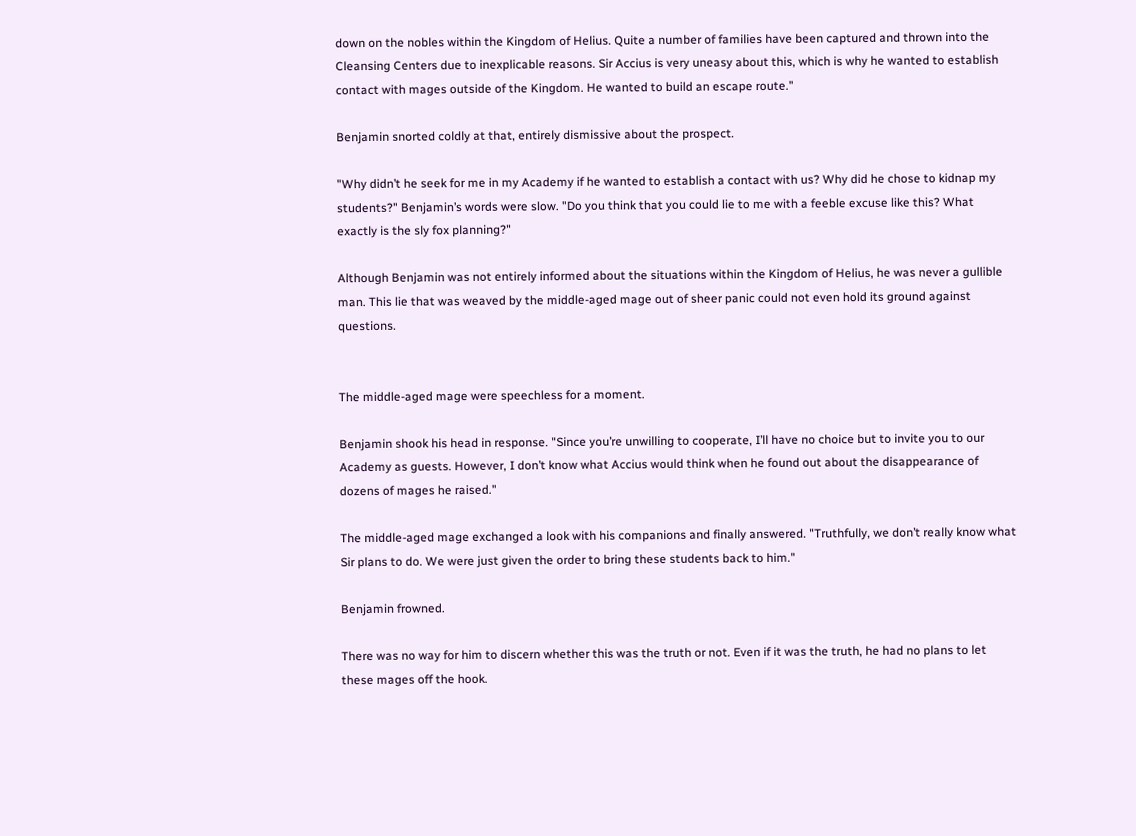down on the nobles within the Kingdom of Helius. Quite a number of families have been captured and thrown into the Cleansing Centers due to inexplicable reasons. Sir Accius is very uneasy about this, which is why he wanted to establish contact with mages outside of the Kingdom. He wanted to build an escape route."

Benjamin snorted coldly at that, entirely dismissive about the prospect.

"Why didn’t he seek for me in my Academy if he wanted to establish a contact with us? Why did he chose to kidnap my students?" Benjamin’s words were slow. "Do you think that you could lie to me with a feeble excuse like this? What exactly is the sly fox planning?"

Although Benjamin was not entirely informed about the situations within the Kingdom of Helius, he was never a gullible man. This lie that was weaved by the middle-aged mage out of sheer panic could not even hold its ground against questions.


The middle-aged mage were speechless for a moment.

Benjamin shook his head in response. "Since you’re unwilling to cooperate, I’ll have no choice but to invite you to our Academy as guests. However, I don’t know what Accius would think when he found out about the disappearance of dozens of mages he raised."

The middle-aged mage exchanged a look with his companions and finally answered. "Truthfully, we don’t really know what Sir plans to do. We were just given the order to bring these students back to him."

Benjamin frowned.

There was no way for him to discern whether this was the truth or not. Even if it was the truth, he had no plans to let these mages off the hook.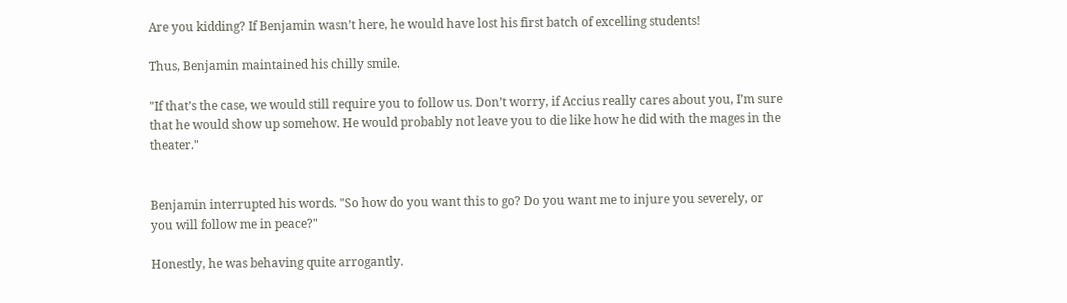Are you kidding? If Benjamin wasn’t here, he would have lost his first batch of excelling students!

Thus, Benjamin maintained his chilly smile.

"If that’s the case, we would still require you to follow us. Don’t worry, if Accius really cares about you, I’m sure that he would show up somehow. He would probably not leave you to die like how he did with the mages in the theater."


Benjamin interrupted his words. "So how do you want this to go? Do you want me to injure you severely, or you will follow me in peace?"

Honestly, he was behaving quite arrogantly.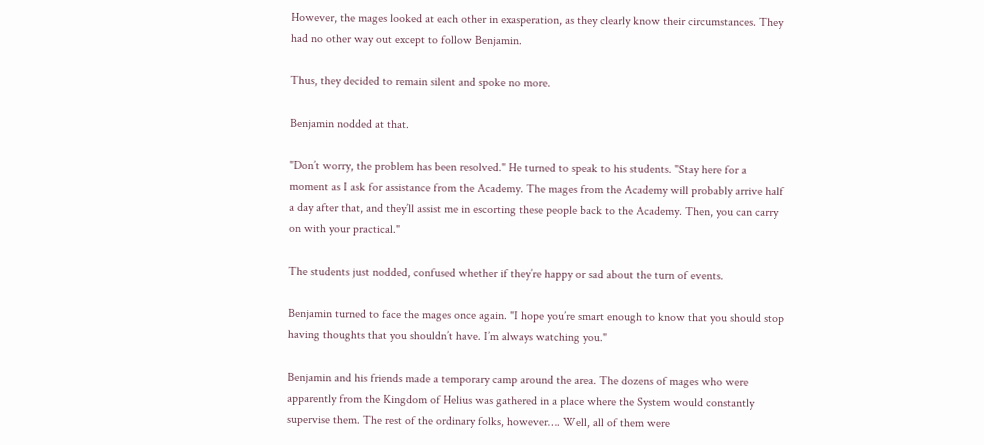However, the mages looked at each other in exasperation, as they clearly know their circumstances. They had no other way out except to follow Benjamin.

Thus, they decided to remain silent and spoke no more.

Benjamin nodded at that.

"Don’t worry, the problem has been resolved." He turned to speak to his students. "Stay here for a moment as I ask for assistance from the Academy. The mages from the Academy will probably arrive half a day after that, and they’ll assist me in escorting these people back to the Academy. Then, you can carry on with your practical."

The students just nodded, confused whether if they’re happy or sad about the turn of events.

Benjamin turned to face the mages once again. "I hope you’re smart enough to know that you should stop having thoughts that you shouldn’t have. I’m always watching you."

Benjamin and his friends made a temporary camp around the area. The dozens of mages who were apparently from the Kingdom of Helius was gathered in a place where the System would constantly supervise them. The rest of the ordinary folks, however…. Well, all of them were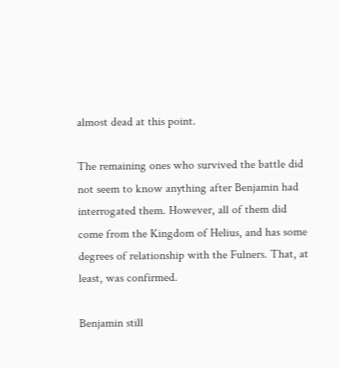almost dead at this point.

The remaining ones who survived the battle did not seem to know anything after Benjamin had interrogated them. However, all of them did come from the Kingdom of Helius, and has some degrees of relationship with the Fulners. That, at least, was confirmed.

Benjamin still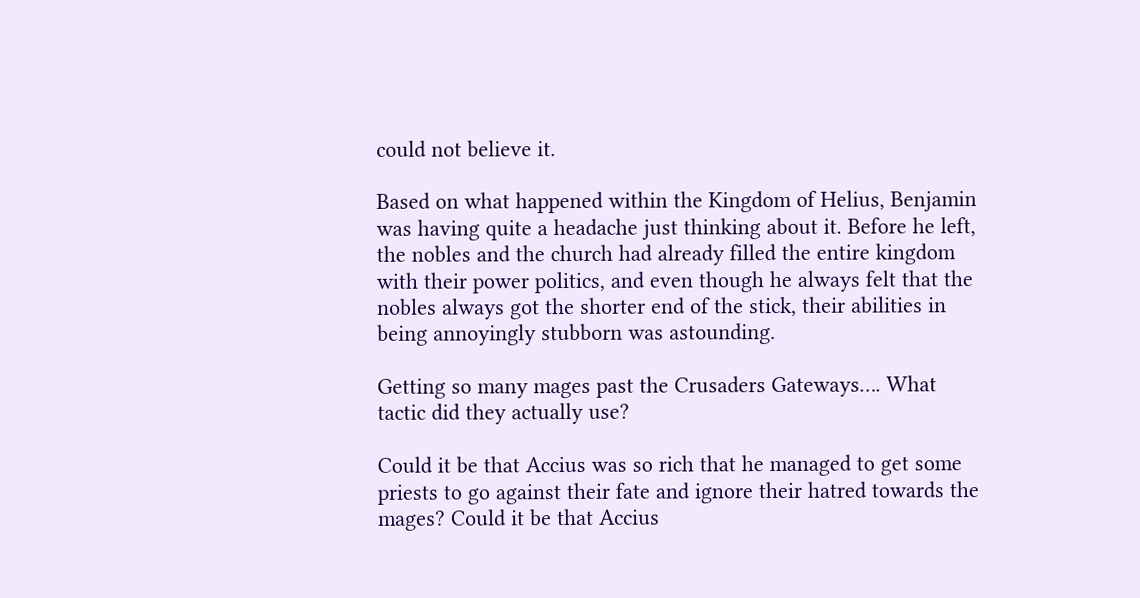could not believe it.

Based on what happened within the Kingdom of Helius, Benjamin was having quite a headache just thinking about it. Before he left, the nobles and the church had already filled the entire kingdom with their power politics, and even though he always felt that the nobles always got the shorter end of the stick, their abilities in being annoyingly stubborn was astounding.

Getting so many mages past the Crusaders Gateways…. What tactic did they actually use?

Could it be that Accius was so rich that he managed to get some priests to go against their fate and ignore their hatred towards the mages? Could it be that Accius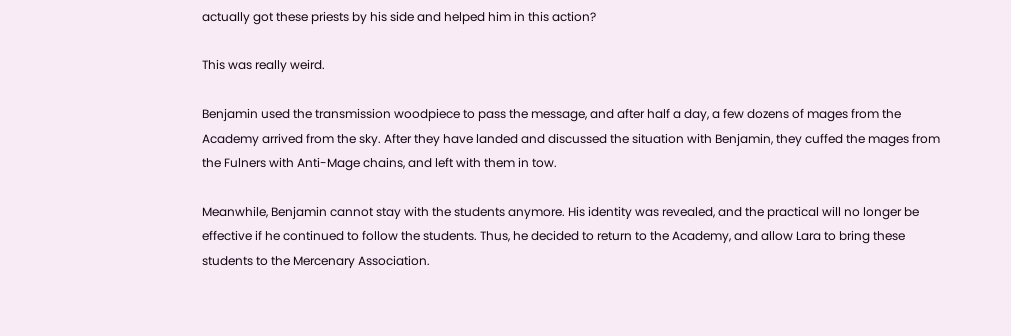actually got these priests by his side and helped him in this action?

This was really weird.

Benjamin used the transmission woodpiece to pass the message, and after half a day, a few dozens of mages from the Academy arrived from the sky. After they have landed and discussed the situation with Benjamin, they cuffed the mages from the Fulners with Anti-Mage chains, and left with them in tow.

Meanwhile, Benjamin cannot stay with the students anymore. His identity was revealed, and the practical will no longer be effective if he continued to follow the students. Thus, he decided to return to the Academy, and allow Lara to bring these students to the Mercenary Association.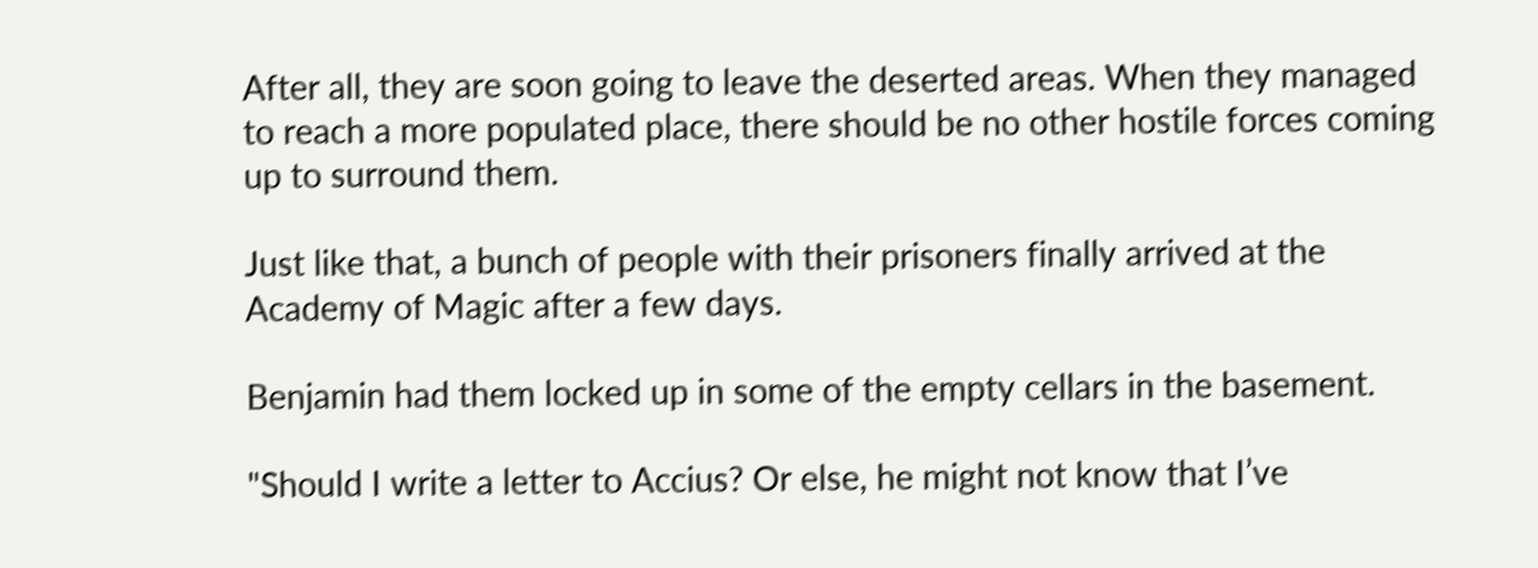After all, they are soon going to leave the deserted areas. When they managed to reach a more populated place, there should be no other hostile forces coming up to surround them.

Just like that, a bunch of people with their prisoners finally arrived at the Academy of Magic after a few days.

Benjamin had them locked up in some of the empty cellars in the basement.

"Should I write a letter to Accius? Or else, he might not know that I’ve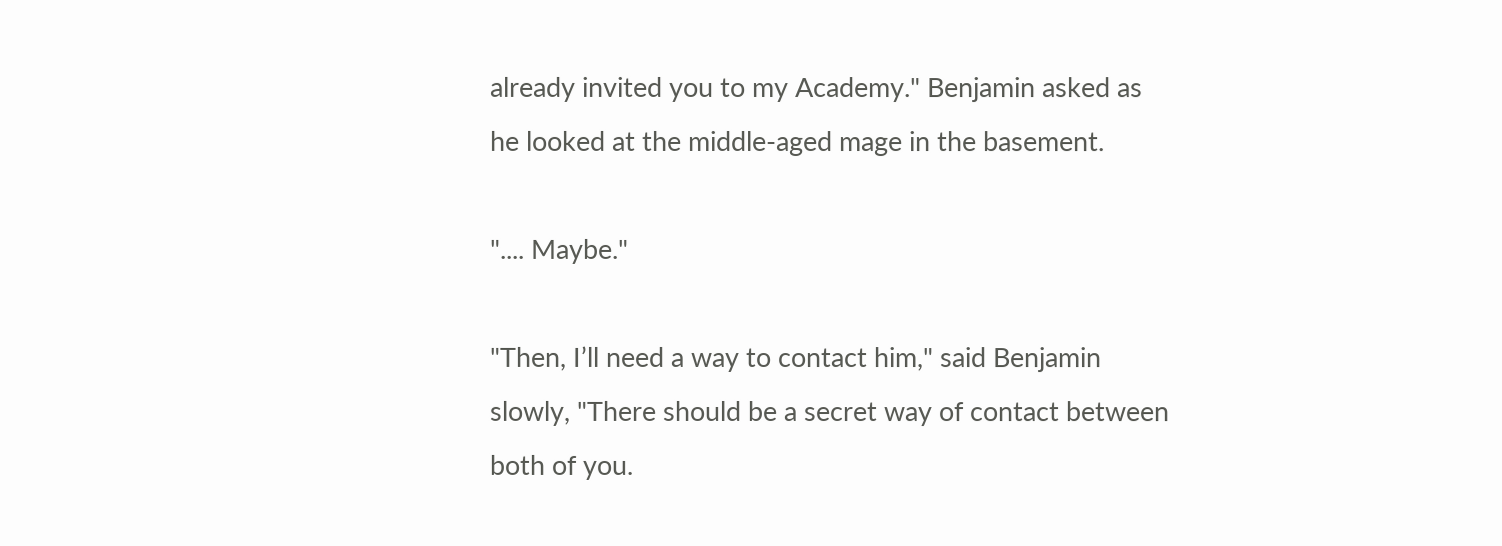already invited you to my Academy." Benjamin asked as he looked at the middle-aged mage in the basement.

".... Maybe."

"Then, I’ll need a way to contact him," said Benjamin slowly, "There should be a secret way of contact between both of you.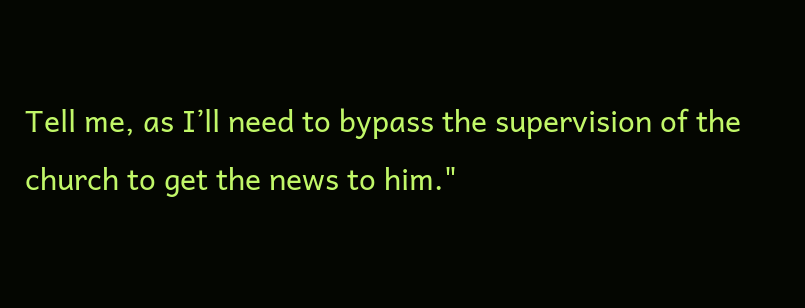Tell me, as I’ll need to bypass the supervision of the church to get the news to him."